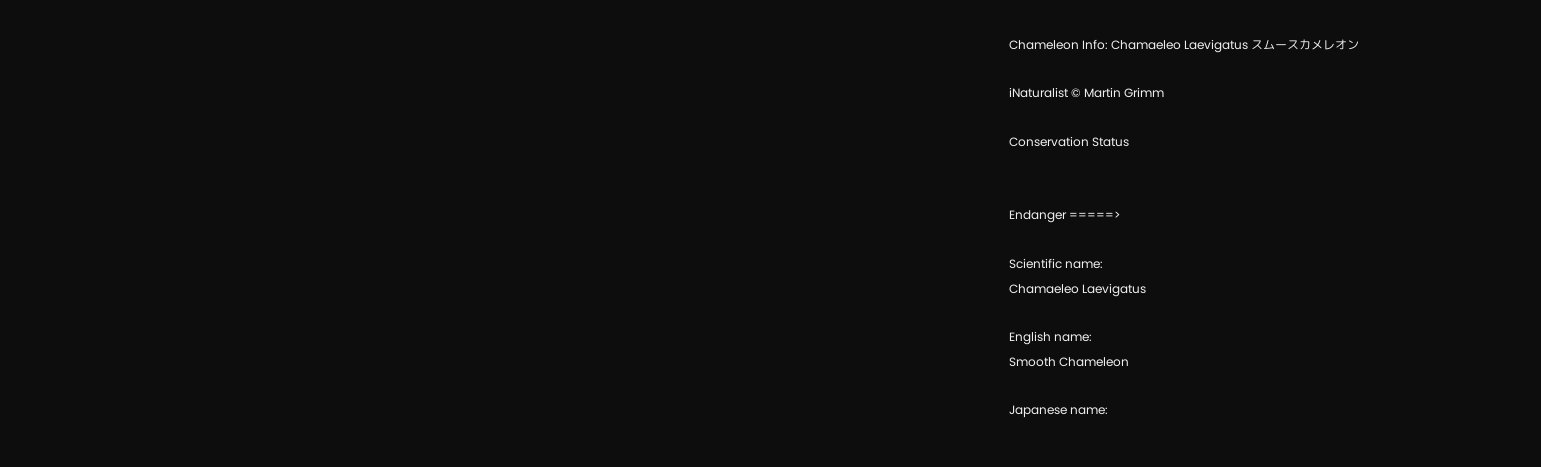Chameleon Info: Chamaeleo Laevigatus スムースカメレオン

iNaturalist © Martin Grimm

Conservation Status


Endanger =====>

Scientific name:
Chamaeleo Laevigatus

English name:
Smooth Chameleon

Japanese name: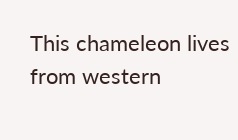This chameleon lives from western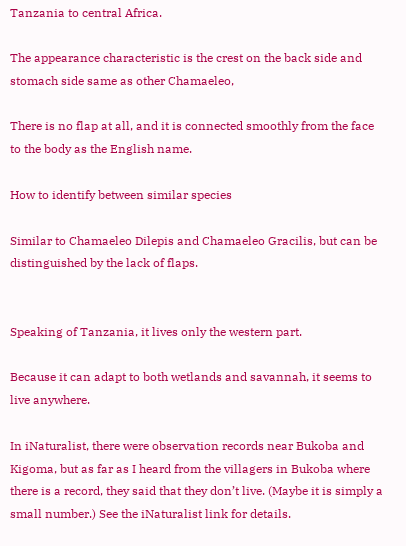Tanzania to central Africa.

The appearance characteristic is the crest on the back side and stomach side same as other Chamaeleo,

There is no flap at all, and it is connected smoothly from the face to the body as the English name.

How to identify between similar species

Similar to Chamaeleo Dilepis and Chamaeleo Gracilis, but can be distinguished by the lack of flaps.


Speaking of Tanzania, it lives only the western part.

Because it can adapt to both wetlands and savannah, it seems to live anywhere.

In iNaturalist, there were observation records near Bukoba and Kigoma, but as far as I heard from the villagers in Bukoba where there is a record, they said that they don’t live. (Maybe it is simply a small number.) See the iNaturalist link for details.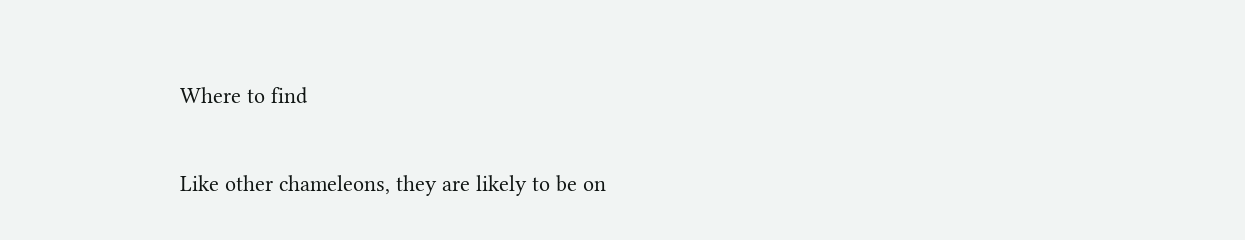Where to find

Like other chameleons, they are likely to be on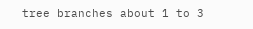tree branches about 1 to 3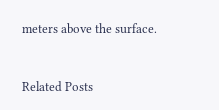meters above the surface.


Related Posts